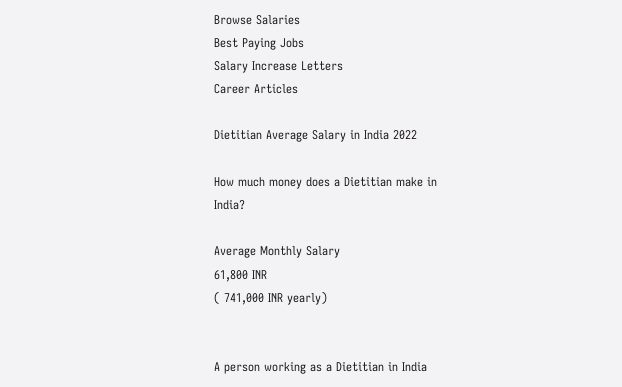Browse Salaries
Best Paying Jobs
Salary Increase Letters
Career Articles

Dietitian Average Salary in India 2022

How much money does a Dietitian make in India?

Average Monthly Salary
61,800 INR
( 741,000 INR yearly)


A person working as a Dietitian in India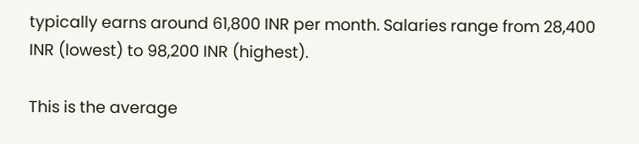typically earns around 61,800 INR per month. Salaries range from 28,400 INR (lowest) to 98,200 INR (highest).

This is the average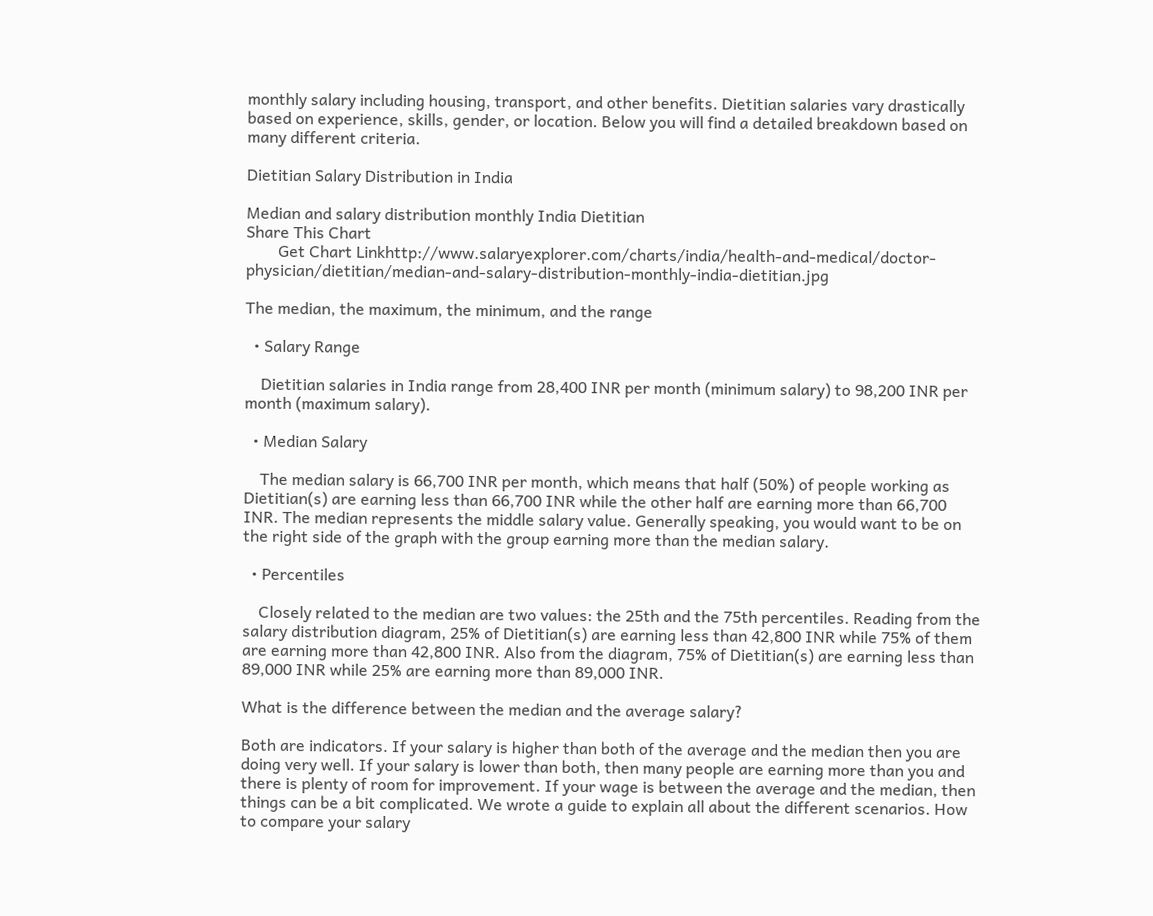monthly salary including housing, transport, and other benefits. Dietitian salaries vary drastically based on experience, skills, gender, or location. Below you will find a detailed breakdown based on many different criteria.

Dietitian Salary Distribution in India

Median and salary distribution monthly India Dietitian
Share This Chart
        Get Chart Linkhttp://www.salaryexplorer.com/charts/india/health-and-medical/doctor-physician/dietitian/median-and-salary-distribution-monthly-india-dietitian.jpg

The median, the maximum, the minimum, and the range

  • Salary Range

    Dietitian salaries in India range from 28,400 INR per month (minimum salary) to 98,200 INR per month (maximum salary).

  • Median Salary

    The median salary is 66,700 INR per month, which means that half (50%) of people working as Dietitian(s) are earning less than 66,700 INR while the other half are earning more than 66,700 INR. The median represents the middle salary value. Generally speaking, you would want to be on the right side of the graph with the group earning more than the median salary.

  • Percentiles

    Closely related to the median are two values: the 25th and the 75th percentiles. Reading from the salary distribution diagram, 25% of Dietitian(s) are earning less than 42,800 INR while 75% of them are earning more than 42,800 INR. Also from the diagram, 75% of Dietitian(s) are earning less than 89,000 INR while 25% are earning more than 89,000 INR.

What is the difference between the median and the average salary?

Both are indicators. If your salary is higher than both of the average and the median then you are doing very well. If your salary is lower than both, then many people are earning more than you and there is plenty of room for improvement. If your wage is between the average and the median, then things can be a bit complicated. We wrote a guide to explain all about the different scenarios. How to compare your salary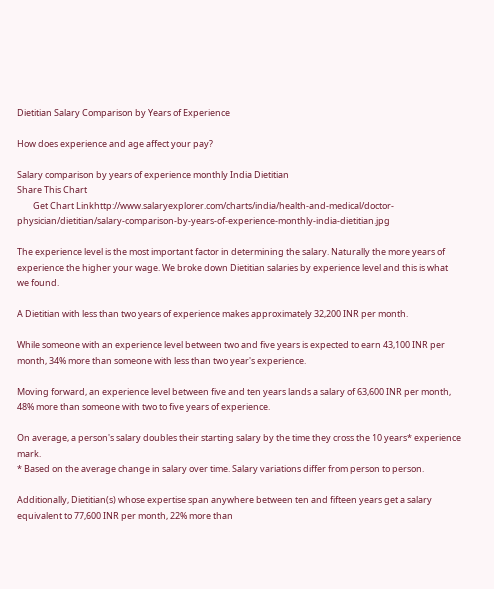Dietitian Salary Comparison by Years of Experience

How does experience and age affect your pay?

Salary comparison by years of experience monthly India Dietitian
Share This Chart
        Get Chart Linkhttp://www.salaryexplorer.com/charts/india/health-and-medical/doctor-physician/dietitian/salary-comparison-by-years-of-experience-monthly-india-dietitian.jpg

The experience level is the most important factor in determining the salary. Naturally the more years of experience the higher your wage. We broke down Dietitian salaries by experience level and this is what we found.

A Dietitian with less than two years of experience makes approximately 32,200 INR per month.

While someone with an experience level between two and five years is expected to earn 43,100 INR per month, 34% more than someone with less than two year's experience.

Moving forward, an experience level between five and ten years lands a salary of 63,600 INR per month, 48% more than someone with two to five years of experience.

On average, a person's salary doubles their starting salary by the time they cross the 10 years* experience mark.
* Based on the average change in salary over time. Salary variations differ from person to person.

Additionally, Dietitian(s) whose expertise span anywhere between ten and fifteen years get a salary equivalent to 77,600 INR per month, 22% more than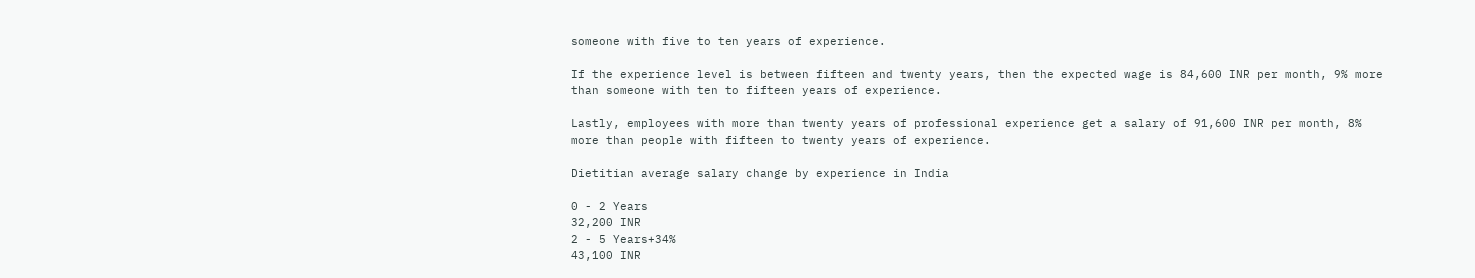someone with five to ten years of experience.

If the experience level is between fifteen and twenty years, then the expected wage is 84,600 INR per month, 9% more than someone with ten to fifteen years of experience.

Lastly, employees with more than twenty years of professional experience get a salary of 91,600 INR per month, 8% more than people with fifteen to twenty years of experience.

Dietitian average salary change by experience in India

0 - 2 Years
32,200 INR
2 - 5 Years+34%
43,100 INR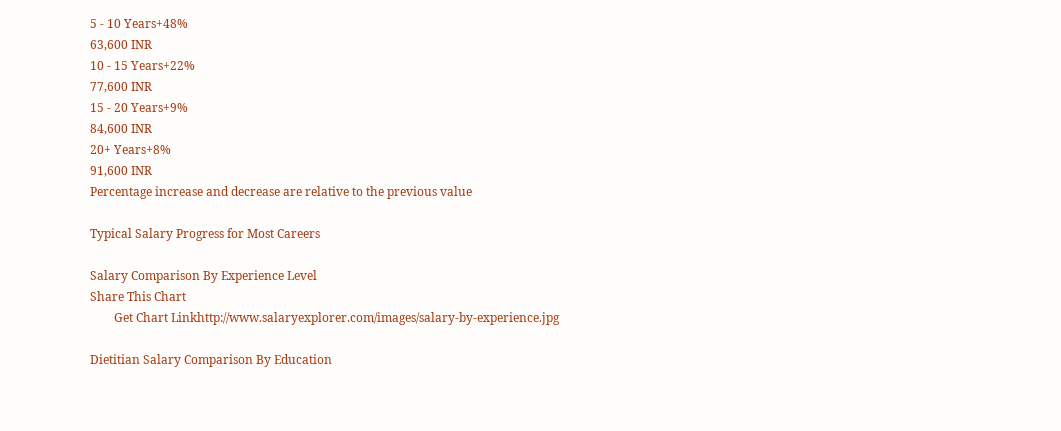5 - 10 Years+48%
63,600 INR
10 - 15 Years+22%
77,600 INR
15 - 20 Years+9%
84,600 INR
20+ Years+8%
91,600 INR
Percentage increase and decrease are relative to the previous value

Typical Salary Progress for Most Careers

Salary Comparison By Experience Level
Share This Chart
        Get Chart Linkhttp://www.salaryexplorer.com/images/salary-by-experience.jpg

Dietitian Salary Comparison By Education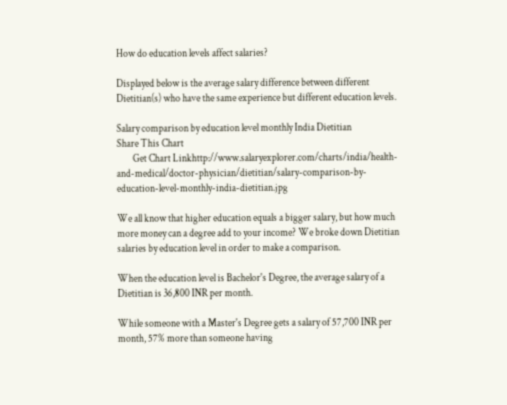How do education levels affect salaries?

Displayed below is the average salary difference between different Dietitian(s) who have the same experience but different education levels.

Salary comparison by education level monthly India Dietitian
Share This Chart
        Get Chart Linkhttp://www.salaryexplorer.com/charts/india/health-and-medical/doctor-physician/dietitian/salary-comparison-by-education-level-monthly-india-dietitian.jpg

We all know that higher education equals a bigger salary, but how much more money can a degree add to your income? We broke down Dietitian salaries by education level in order to make a comparison.

When the education level is Bachelor's Degree, the average salary of a Dietitian is 36,800 INR per month.

While someone with a Master's Degree gets a salary of 57,700 INR per month, 57% more than someone having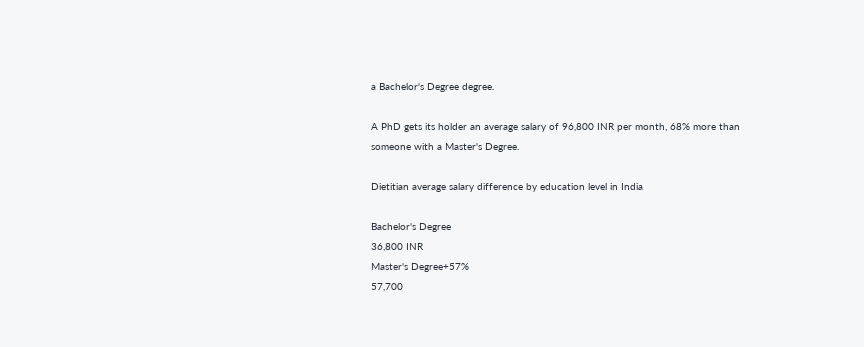a Bachelor's Degree degree.

A PhD gets its holder an average salary of 96,800 INR per month, 68% more than someone with a Master's Degree.

Dietitian average salary difference by education level in India

Bachelor's Degree
36,800 INR
Master's Degree+57%
57,700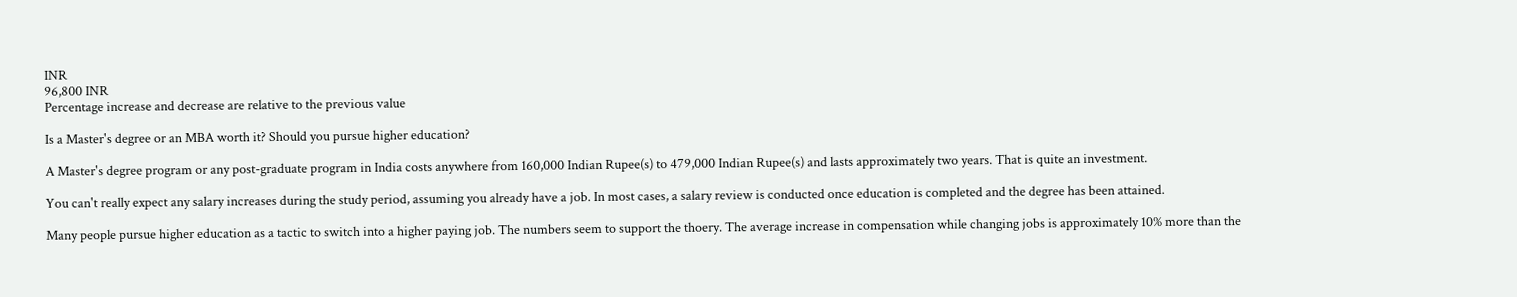INR
96,800 INR
Percentage increase and decrease are relative to the previous value

Is a Master's degree or an MBA worth it? Should you pursue higher education?

A Master's degree program or any post-graduate program in India costs anywhere from 160,000 Indian Rupee(s) to 479,000 Indian Rupee(s) and lasts approximately two years. That is quite an investment.

You can't really expect any salary increases during the study period, assuming you already have a job. In most cases, a salary review is conducted once education is completed and the degree has been attained.

Many people pursue higher education as a tactic to switch into a higher paying job. The numbers seem to support the thoery. The average increase in compensation while changing jobs is approximately 10% more than the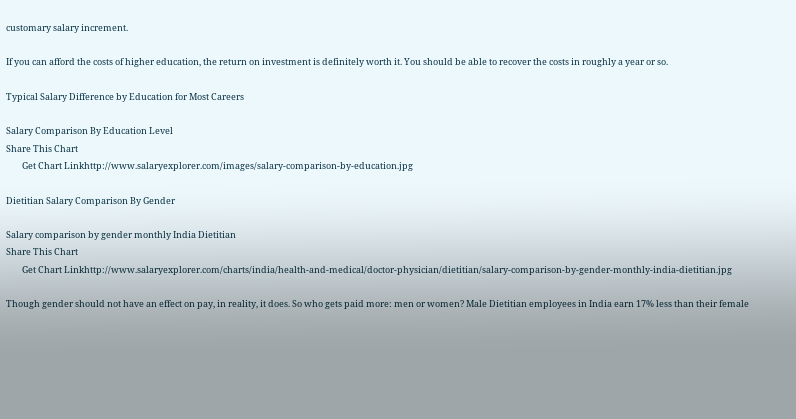customary salary increment.

If you can afford the costs of higher education, the return on investment is definitely worth it. You should be able to recover the costs in roughly a year or so.

Typical Salary Difference by Education for Most Careers

Salary Comparison By Education Level
Share This Chart
        Get Chart Linkhttp://www.salaryexplorer.com/images/salary-comparison-by-education.jpg

Dietitian Salary Comparison By Gender

Salary comparison by gender monthly India Dietitian
Share This Chart
        Get Chart Linkhttp://www.salaryexplorer.com/charts/india/health-and-medical/doctor-physician/dietitian/salary-comparison-by-gender-monthly-india-dietitian.jpg

Though gender should not have an effect on pay, in reality, it does. So who gets paid more: men or women? Male Dietitian employees in India earn 17% less than their female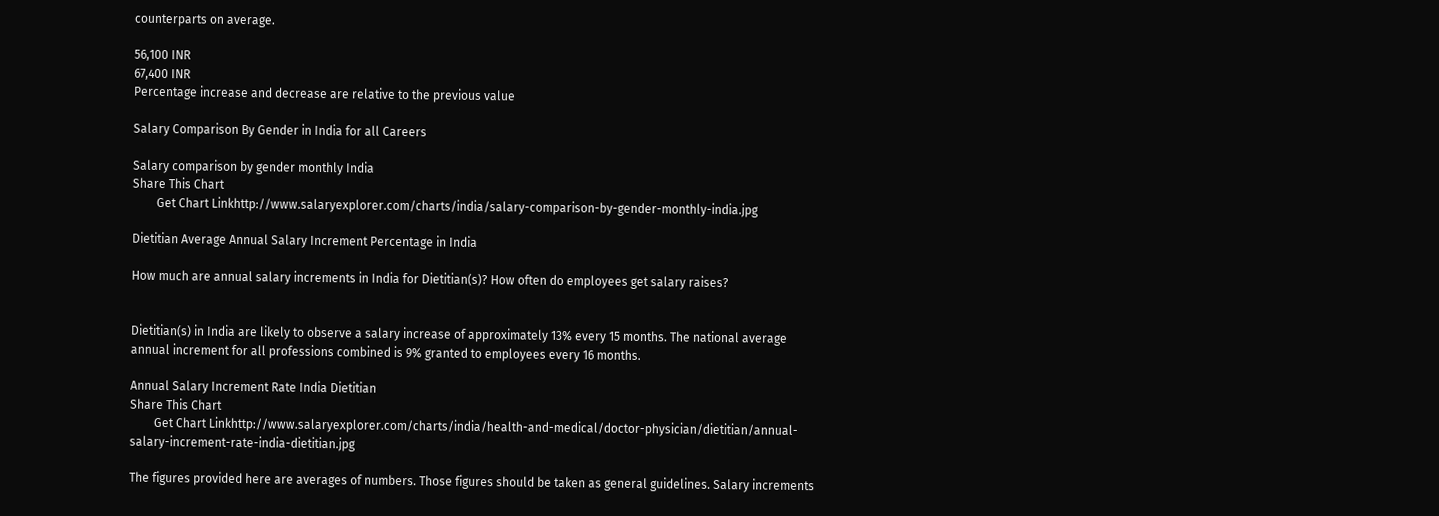counterparts on average.

56,100 INR
67,400 INR
Percentage increase and decrease are relative to the previous value

Salary Comparison By Gender in India for all Careers

Salary comparison by gender monthly India
Share This Chart
        Get Chart Linkhttp://www.salaryexplorer.com/charts/india/salary-comparison-by-gender-monthly-india.jpg

Dietitian Average Annual Salary Increment Percentage in India

How much are annual salary increments in India for Dietitian(s)? How often do employees get salary raises?


Dietitian(s) in India are likely to observe a salary increase of approximately 13% every 15 months. The national average annual increment for all professions combined is 9% granted to employees every 16 months.

Annual Salary Increment Rate India Dietitian
Share This Chart
        Get Chart Linkhttp://www.salaryexplorer.com/charts/india/health-and-medical/doctor-physician/dietitian/annual-salary-increment-rate-india-dietitian.jpg

The figures provided here are averages of numbers. Those figures should be taken as general guidelines. Salary increments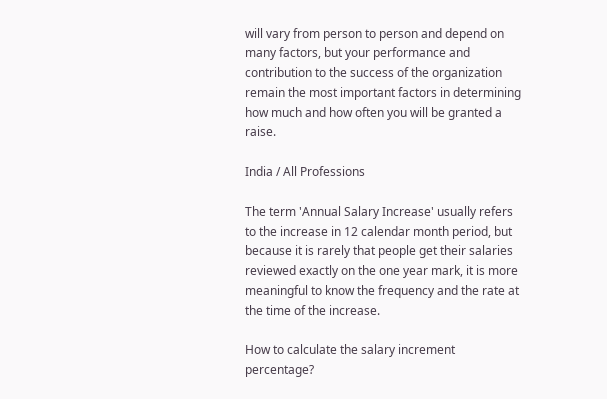will vary from person to person and depend on many factors, but your performance and contribution to the success of the organization remain the most important factors in determining how much and how often you will be granted a raise.

India / All Professions

The term 'Annual Salary Increase' usually refers to the increase in 12 calendar month period, but because it is rarely that people get their salaries reviewed exactly on the one year mark, it is more meaningful to know the frequency and the rate at the time of the increase.

How to calculate the salary increment percentage?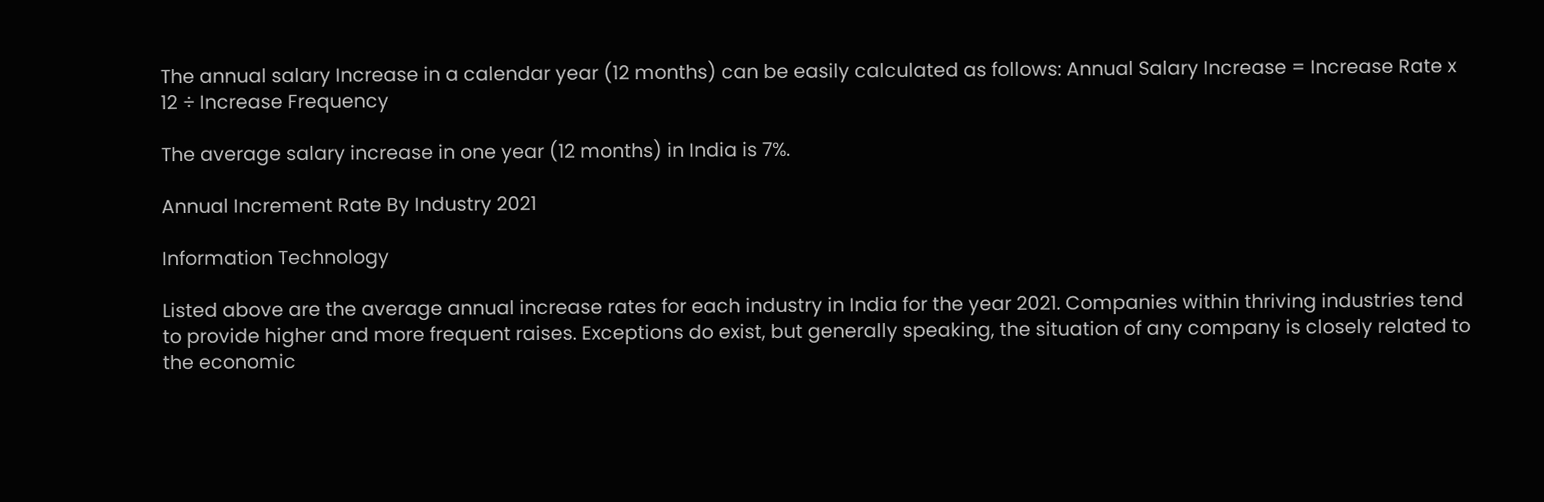The annual salary Increase in a calendar year (12 months) can be easily calculated as follows: Annual Salary Increase = Increase Rate x 12 ÷ Increase Frequency

The average salary increase in one year (12 months) in India is 7%.

Annual Increment Rate By Industry 2021

Information Technology

Listed above are the average annual increase rates for each industry in India for the year 2021. Companies within thriving industries tend to provide higher and more frequent raises. Exceptions do exist, but generally speaking, the situation of any company is closely related to the economic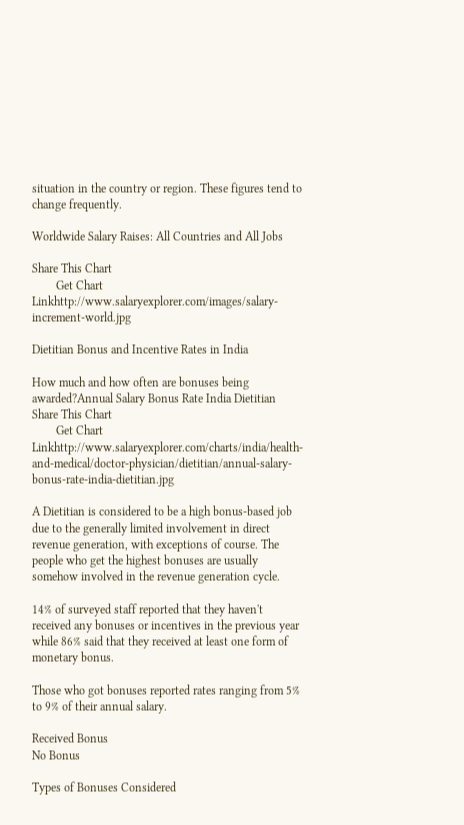situation in the country or region. These figures tend to change frequently.

Worldwide Salary Raises: All Countries and All Jobs

Share This Chart
        Get Chart Linkhttp://www.salaryexplorer.com/images/salary-increment-world.jpg

Dietitian Bonus and Incentive Rates in India

How much and how often are bonuses being awarded?Annual Salary Bonus Rate India Dietitian
Share This Chart
        Get Chart Linkhttp://www.salaryexplorer.com/charts/india/health-and-medical/doctor-physician/dietitian/annual-salary-bonus-rate-india-dietitian.jpg

A Dietitian is considered to be a high bonus-based job due to the generally limited involvement in direct revenue generation, with exceptions of course. The people who get the highest bonuses are usually somehow involved in the revenue generation cycle.

14% of surveyed staff reported that they haven't received any bonuses or incentives in the previous year while 86% said that they received at least one form of monetary bonus.

Those who got bonuses reported rates ranging from 5% to 9% of their annual salary.

Received Bonus
No Bonus

Types of Bonuses Considered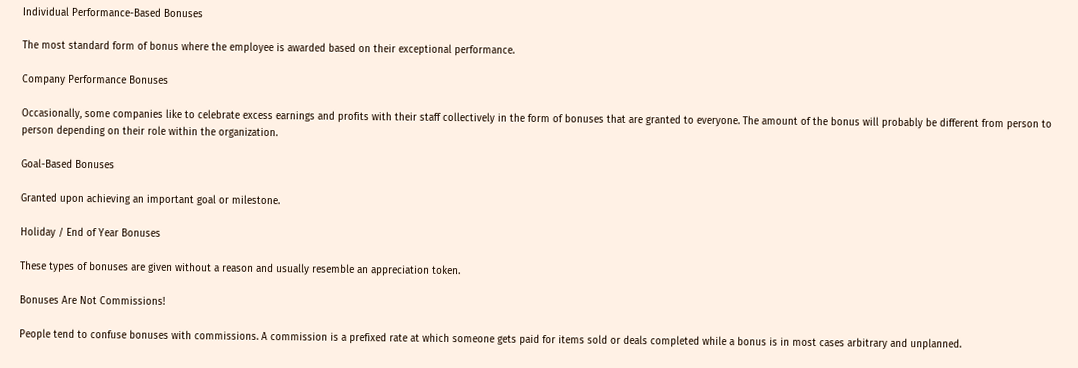Individual Performance-Based Bonuses

The most standard form of bonus where the employee is awarded based on their exceptional performance.

Company Performance Bonuses

Occasionally, some companies like to celebrate excess earnings and profits with their staff collectively in the form of bonuses that are granted to everyone. The amount of the bonus will probably be different from person to person depending on their role within the organization.

Goal-Based Bonuses

Granted upon achieving an important goal or milestone.

Holiday / End of Year Bonuses

These types of bonuses are given without a reason and usually resemble an appreciation token.

Bonuses Are Not Commissions!

People tend to confuse bonuses with commissions. A commission is a prefixed rate at which someone gets paid for items sold or deals completed while a bonus is in most cases arbitrary and unplanned.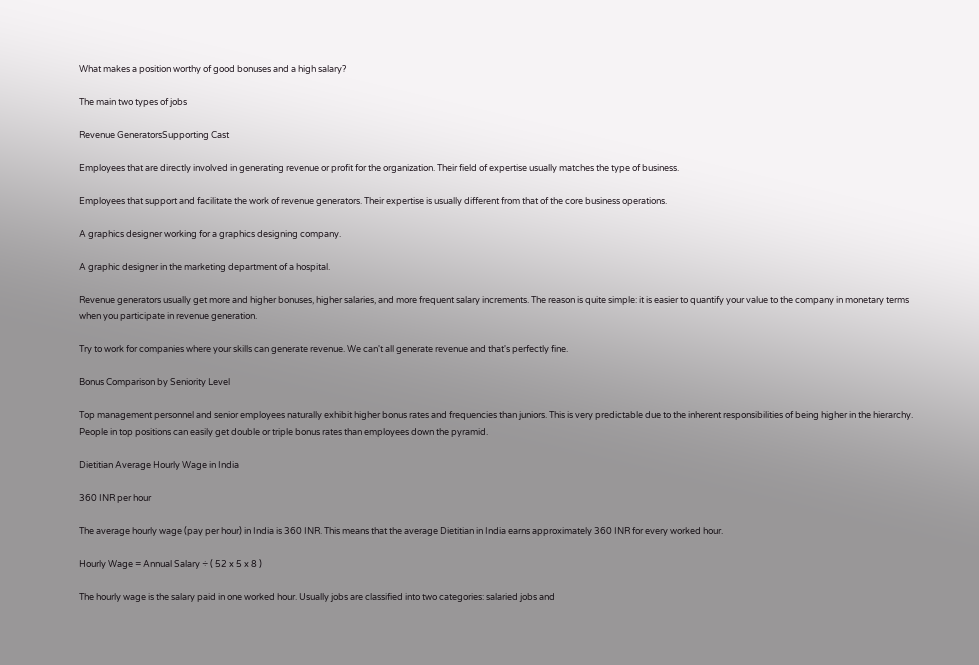What makes a position worthy of good bonuses and a high salary?

The main two types of jobs

Revenue GeneratorsSupporting Cast

Employees that are directly involved in generating revenue or profit for the organization. Their field of expertise usually matches the type of business.

Employees that support and facilitate the work of revenue generators. Their expertise is usually different from that of the core business operations.

A graphics designer working for a graphics designing company.

A graphic designer in the marketing department of a hospital.

Revenue generators usually get more and higher bonuses, higher salaries, and more frequent salary increments. The reason is quite simple: it is easier to quantify your value to the company in monetary terms when you participate in revenue generation.

Try to work for companies where your skills can generate revenue. We can't all generate revenue and that's perfectly fine.

Bonus Comparison by Seniority Level

Top management personnel and senior employees naturally exhibit higher bonus rates and frequencies than juniors. This is very predictable due to the inherent responsibilities of being higher in the hierarchy. People in top positions can easily get double or triple bonus rates than employees down the pyramid.

Dietitian Average Hourly Wage in India

360 INR per hour

The average hourly wage (pay per hour) in India is 360 INR. This means that the average Dietitian in India earns approximately 360 INR for every worked hour.

Hourly Wage = Annual Salary ÷ ( 52 x 5 x 8 )

The hourly wage is the salary paid in one worked hour. Usually jobs are classified into two categories: salaried jobs and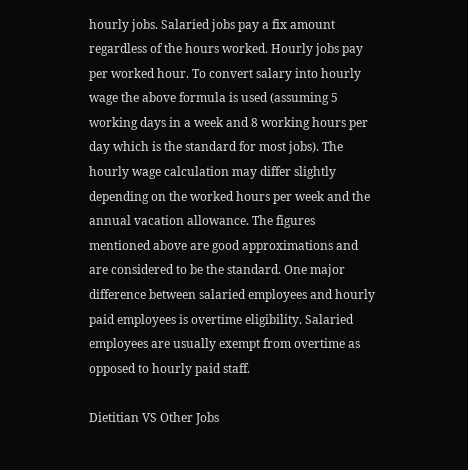hourly jobs. Salaried jobs pay a fix amount regardless of the hours worked. Hourly jobs pay per worked hour. To convert salary into hourly wage the above formula is used (assuming 5 working days in a week and 8 working hours per day which is the standard for most jobs). The hourly wage calculation may differ slightly depending on the worked hours per week and the annual vacation allowance. The figures mentioned above are good approximations and are considered to be the standard. One major difference between salaried employees and hourly paid employees is overtime eligibility. Salaried employees are usually exempt from overtime as opposed to hourly paid staff.

Dietitian VS Other Jobs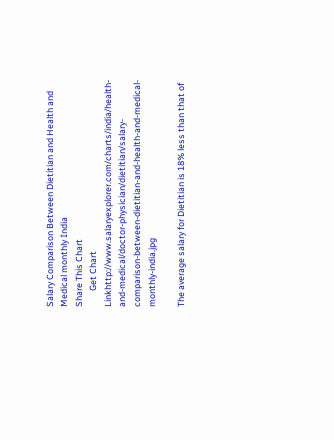Salary Comparison Between Dietitian and Health and Medical monthly India
Share This Chart
        Get Chart Linkhttp://www.salaryexplorer.com/charts/india/health-and-medical/doctor-physician/dietitian/salary-comparison-between-dietitian-and-health-and-medical-monthly-india.jpg

The average salary for Dietitian is 18% less than that of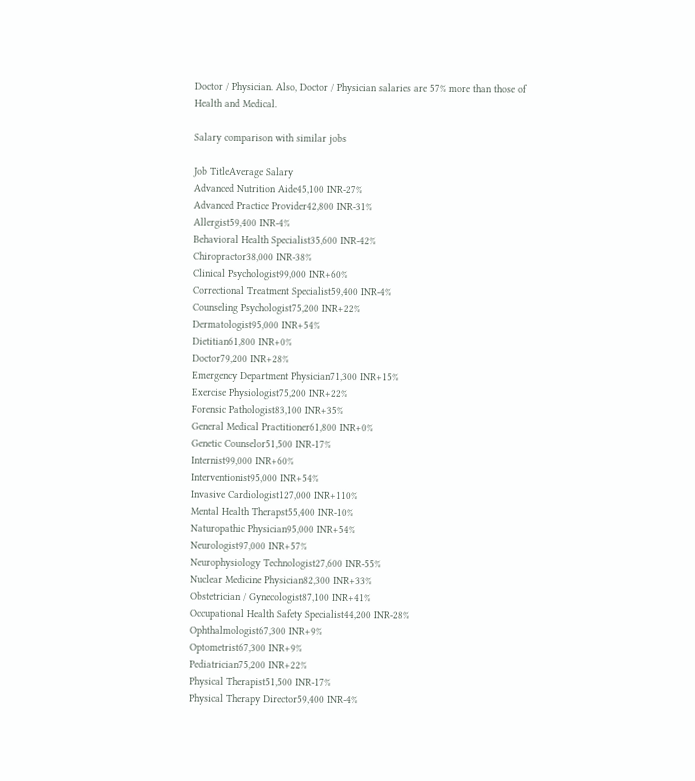Doctor / Physician. Also, Doctor / Physician salaries are 57% more than those of Health and Medical.

Salary comparison with similar jobs

Job TitleAverage Salary
Advanced Nutrition Aide45,100 INR-27%
Advanced Practice Provider42,800 INR-31%
Allergist59,400 INR-4%
Behavioral Health Specialist35,600 INR-42%
Chiropractor38,000 INR-38%
Clinical Psychologist99,000 INR+60%
Correctional Treatment Specialist59,400 INR-4%
Counseling Psychologist75,200 INR+22%
Dermatologist95,000 INR+54%
Dietitian61,800 INR+0%
Doctor79,200 INR+28%
Emergency Department Physician71,300 INR+15%
Exercise Physiologist75,200 INR+22%
Forensic Pathologist83,100 INR+35%
General Medical Practitioner61,800 INR+0%
Genetic Counselor51,500 INR-17%
Internist99,000 INR+60%
Interventionist95,000 INR+54%
Invasive Cardiologist127,000 INR+110%
Mental Health Therapst55,400 INR-10%
Naturopathic Physician95,000 INR+54%
Neurologist97,000 INR+57%
Neurophysiology Technologist27,600 INR-55%
Nuclear Medicine Physician82,300 INR+33%
Obstetrician / Gynecologist87,100 INR+41%
Occupational Health Safety Specialist44,200 INR-28%
Ophthalmologist67,300 INR+9%
Optometrist67,300 INR+9%
Pediatrician75,200 INR+22%
Physical Therapist51,500 INR-17%
Physical Therapy Director59,400 INR-4%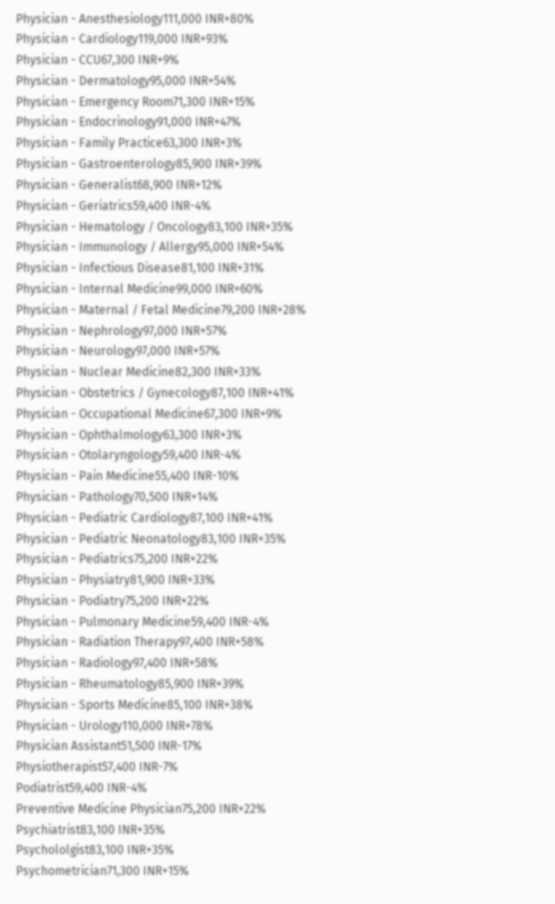Physician - Anesthesiology111,000 INR+80%
Physician - Cardiology119,000 INR+93%
Physician - CCU67,300 INR+9%
Physician - Dermatology95,000 INR+54%
Physician - Emergency Room71,300 INR+15%
Physician - Endocrinology91,000 INR+47%
Physician - Family Practice63,300 INR+3%
Physician - Gastroenterology85,900 INR+39%
Physician - Generalist68,900 INR+12%
Physician - Geriatrics59,400 INR-4%
Physician - Hematology / Oncology83,100 INR+35%
Physician - Immunology / Allergy95,000 INR+54%
Physician - Infectious Disease81,100 INR+31%
Physician - Internal Medicine99,000 INR+60%
Physician - Maternal / Fetal Medicine79,200 INR+28%
Physician - Nephrology97,000 INR+57%
Physician - Neurology97,000 INR+57%
Physician - Nuclear Medicine82,300 INR+33%
Physician - Obstetrics / Gynecology87,100 INR+41%
Physician - Occupational Medicine67,300 INR+9%
Physician - Ophthalmology63,300 INR+3%
Physician - Otolaryngology59,400 INR-4%
Physician - Pain Medicine55,400 INR-10%
Physician - Pathology70,500 INR+14%
Physician - Pediatric Cardiology87,100 INR+41%
Physician - Pediatric Neonatology83,100 INR+35%
Physician - Pediatrics75,200 INR+22%
Physician - Physiatry81,900 INR+33%
Physician - Podiatry75,200 INR+22%
Physician - Pulmonary Medicine59,400 INR-4%
Physician - Radiation Therapy97,400 INR+58%
Physician - Radiology97,400 INR+58%
Physician - Rheumatology85,900 INR+39%
Physician - Sports Medicine85,100 INR+38%
Physician - Urology110,000 INR+78%
Physician Assistant51,500 INR-17%
Physiotherapist57,400 INR-7%
Podiatrist59,400 INR-4%
Preventive Medicine Physician75,200 INR+22%
Psychiatrist83,100 INR+35%
Psychololgist83,100 INR+35%
Psychometrician71,300 INR+15%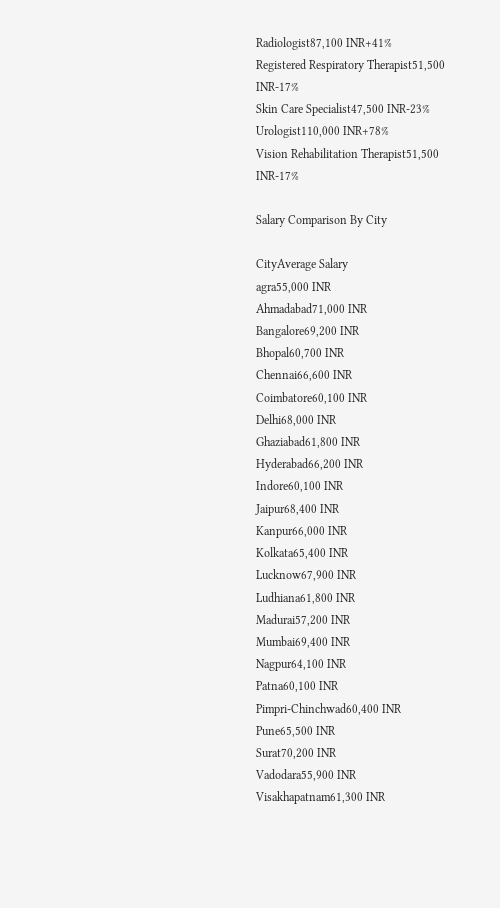Radiologist87,100 INR+41%
Registered Respiratory Therapist51,500 INR-17%
Skin Care Specialist47,500 INR-23%
Urologist110,000 INR+78%
Vision Rehabilitation Therapist51,500 INR-17%

Salary Comparison By City

CityAverage Salary
agra55,000 INR
Ahmadabad71,000 INR
Bangalore69,200 INR
Bhopal60,700 INR
Chennai66,600 INR
Coimbatore60,100 INR
Delhi68,000 INR
Ghaziabad61,800 INR
Hyderabad66,200 INR
Indore60,100 INR
Jaipur68,400 INR
Kanpur66,000 INR
Kolkata65,400 INR
Lucknow67,900 INR
Ludhiana61,800 INR
Madurai57,200 INR
Mumbai69,400 INR
Nagpur64,100 INR
Patna60,100 INR
Pimpri-Chinchwad60,400 INR
Pune65,500 INR
Surat70,200 INR
Vadodara55,900 INR
Visakhapatnam61,300 INR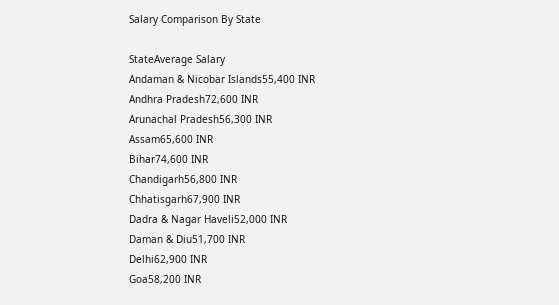Salary Comparison By State

StateAverage Salary
Andaman & Nicobar Islands55,400 INR
Andhra Pradesh72,600 INR
Arunachal Pradesh56,300 INR
Assam65,600 INR
Bihar74,600 INR
Chandigarh56,800 INR
Chhatisgarh67,900 INR
Dadra & Nagar Haveli52,000 INR
Daman & Diu51,700 INR
Delhi62,900 INR
Goa58,200 INR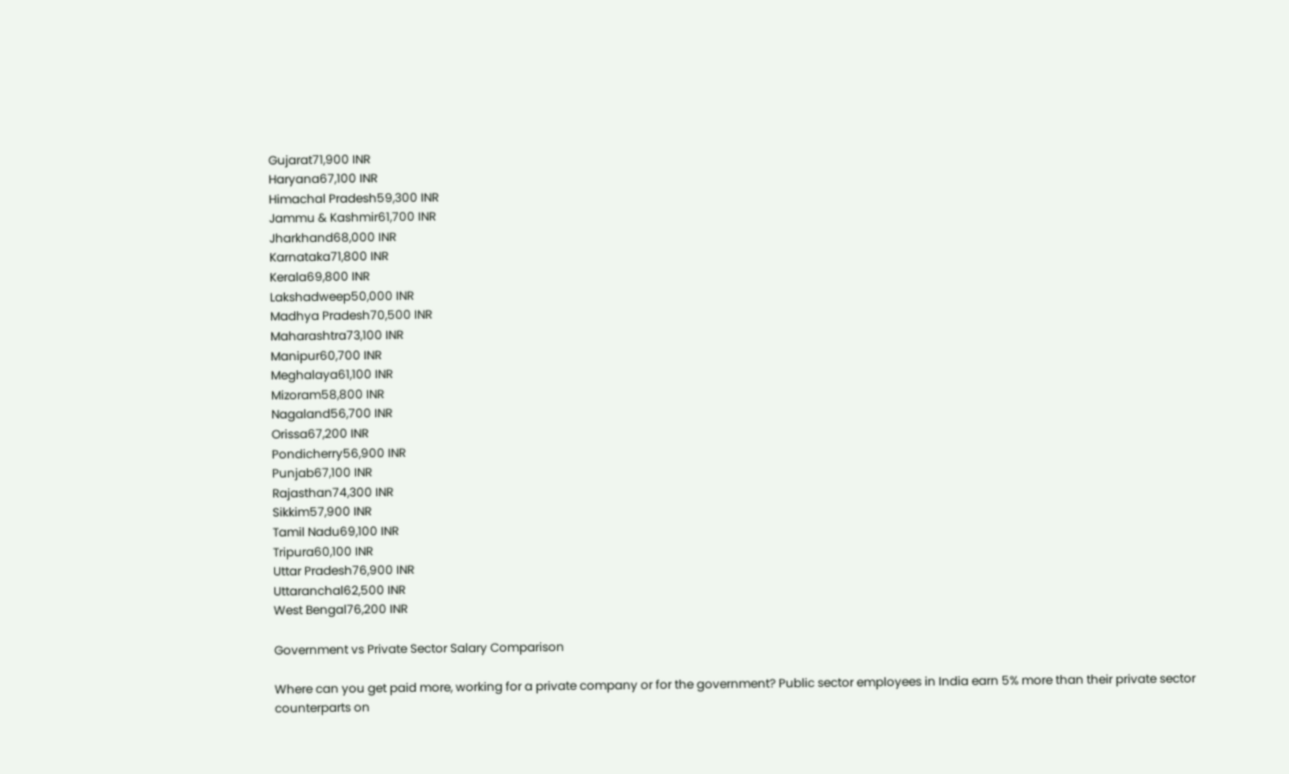Gujarat71,900 INR
Haryana67,100 INR
Himachal Pradesh59,300 INR
Jammu & Kashmir61,700 INR
Jharkhand68,000 INR
Karnataka71,800 INR
Kerala69,800 INR
Lakshadweep50,000 INR
Madhya Pradesh70,500 INR
Maharashtra73,100 INR
Manipur60,700 INR
Meghalaya61,100 INR
Mizoram58,800 INR
Nagaland56,700 INR
Orissa67,200 INR
Pondicherry56,900 INR
Punjab67,100 INR
Rajasthan74,300 INR
Sikkim57,900 INR
Tamil Nadu69,100 INR
Tripura60,100 INR
Uttar Pradesh76,900 INR
Uttaranchal62,500 INR
West Bengal76,200 INR

Government vs Private Sector Salary Comparison

Where can you get paid more, working for a private company or for the government? Public sector employees in India earn 5% more than their private sector counterparts on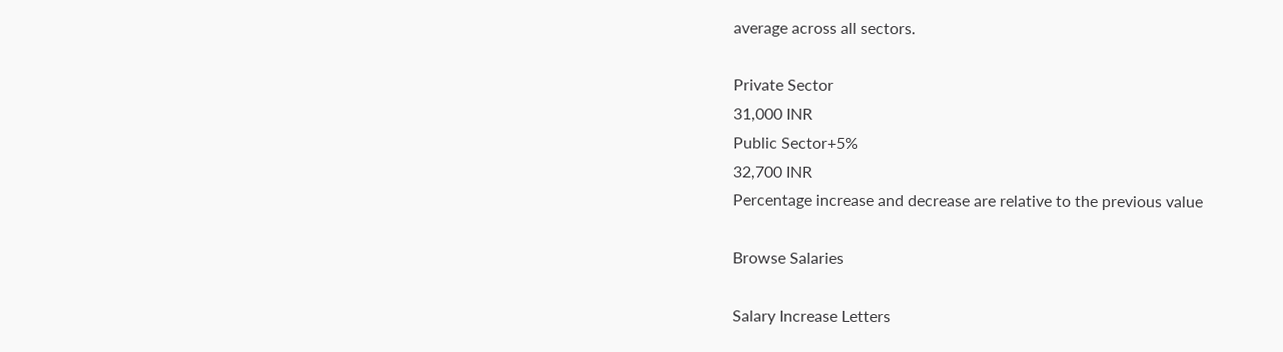average across all sectors.

Private Sector
31,000 INR
Public Sector+5%
32,700 INR
Percentage increase and decrease are relative to the previous value

Browse Salaries

Salary Increase Letters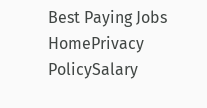Best Paying Jobs
HomePrivacy PolicySalary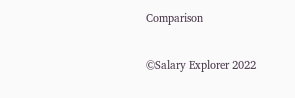Comparison

©Salary Explorer 2022